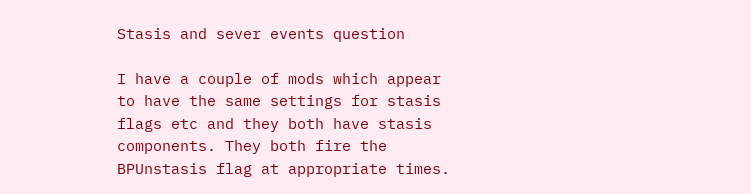Stasis and sever events question

I have a couple of mods which appear to have the same settings for stasis flags etc and they both have stasis components. They both fire the BPUnstasis flag at appropriate times.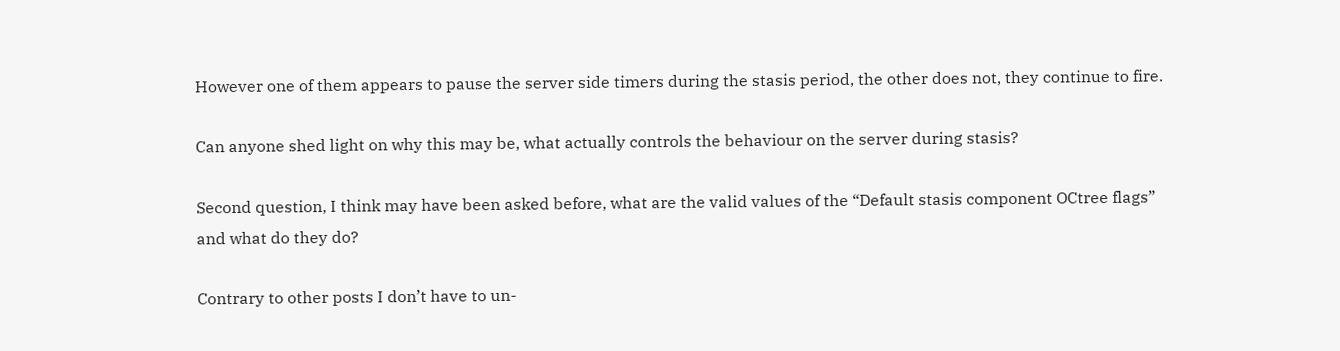However one of them appears to pause the server side timers during the stasis period, the other does not, they continue to fire.

Can anyone shed light on why this may be, what actually controls the behaviour on the server during stasis?

Second question, I think may have been asked before, what are the valid values of the “Default stasis component OCtree flags” and what do they do?

Contrary to other posts I don’t have to un-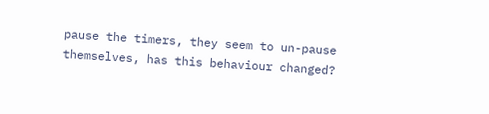pause the timers, they seem to un-pause themselves, has this behaviour changed?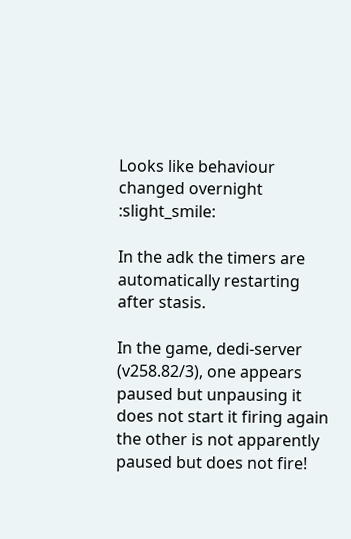Looks like behaviour changed overnight :slight_smile:

In the adk the timers are automatically restarting after stasis.

In the game, dedi-server (v258.82/3), one appears paused but unpausing it does not start it firing again the other is not apparently paused but does not fire!